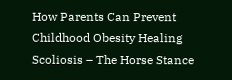How Parents Can Prevent Childhood Obesity Healing Scoliosis – The Horse Stance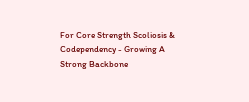For Core Strength Scoliosis & Codependency - Growing A Strong Backbone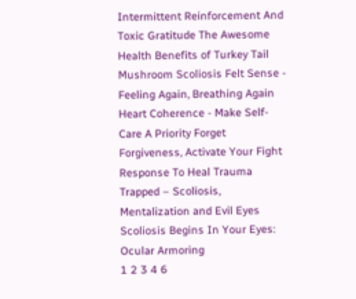Intermittent Reinforcement And Toxic Gratitude The Awesome Health Benefits of Turkey Tail Mushroom Scoliosis Felt Sense - Feeling Again, Breathing Again Heart Coherence - Make Self-Care A Priority Forget Forgiveness, Activate Your Fight Response To Heal Trauma Trapped – Scoliosis, Mentalization and Evil Eyes Scoliosis Begins In Your Eyes: Ocular Armoring
1 2 3 4 6